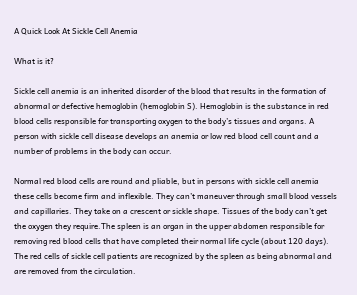A Quick Look At Sickle Cell Anemia

What is it?

Sickle cell anemia is an inherited disorder of the blood that results in the formation of abnormal or defective hemoglobin (hemoglobin S). Hemoglobin is the substance in red blood cells responsible for transporting oxygen to the body’s tissues and organs. A person with sickle cell disease develops an anemia or low red blood cell count and a number of problems in the body can occur.

Normal red blood cells are round and pliable, but in persons with sickle cell anemia these cells become firm and inflexible. They can’t maneuver through small blood vessels and capillaries. They take on a crescent or sickle shape. Tissues of the body can’t get the oxygen they require.The spleen is an organ in the upper abdomen responsible for removing red blood cells that have completed their normal life cycle (about 120 days). The red cells of sickle cell patients are recognized by the spleen as being abnormal and are removed from the circulation.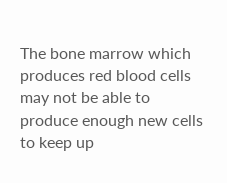The bone marrow which produces red blood cells may not be able to produce enough new cells to keep up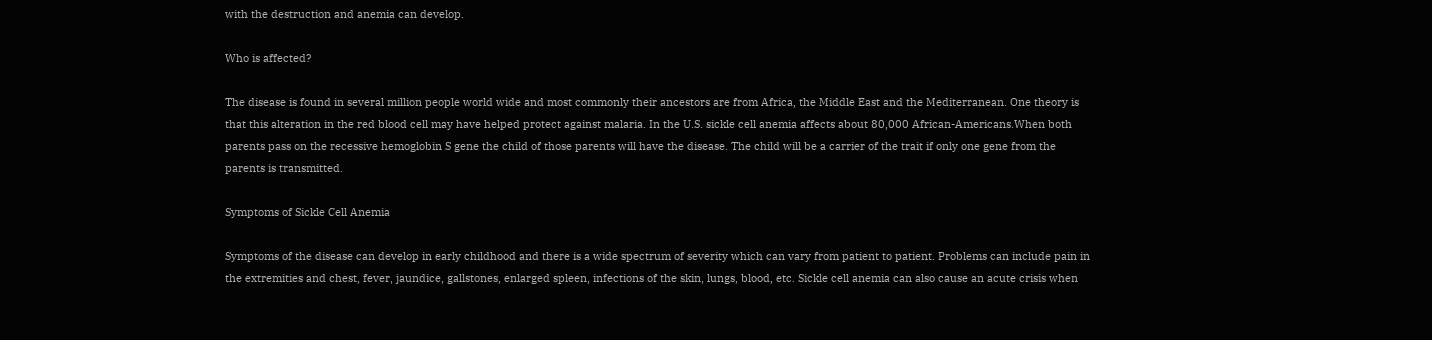with the destruction and anemia can develop.

Who is affected?

The disease is found in several million people world wide and most commonly their ancestors are from Africa, the Middle East and the Mediterranean. One theory is that this alteration in the red blood cell may have helped protect against malaria. In the U.S. sickle cell anemia affects about 80,000 African-Americans.When both parents pass on the recessive hemoglobin S gene the child of those parents will have the disease. The child will be a carrier of the trait if only one gene from the parents is transmitted.

Symptoms of Sickle Cell Anemia

Symptoms of the disease can develop in early childhood and there is a wide spectrum of severity which can vary from patient to patient. Problems can include pain in the extremities and chest, fever, jaundice, gallstones, enlarged spleen, infections of the skin, lungs, blood, etc. Sickle cell anemia can also cause an acute crisis when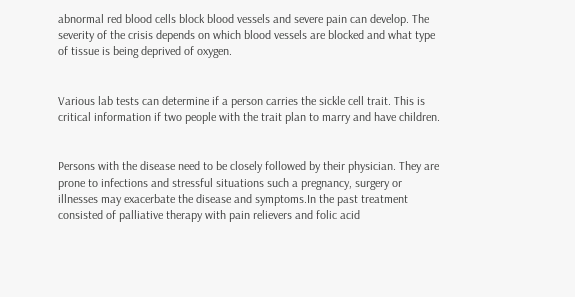abnormal red blood cells block blood vessels and severe pain can develop. The severity of the crisis depends on which blood vessels are blocked and what type of tissue is being deprived of oxygen.


Various lab tests can determine if a person carries the sickle cell trait. This is critical information if two people with the trait plan to marry and have children.


Persons with the disease need to be closely followed by their physician. They are prone to infections and stressful situations such a pregnancy, surgery or illnesses may exacerbate the disease and symptoms.In the past treatment consisted of palliative therapy with pain relievers and folic acid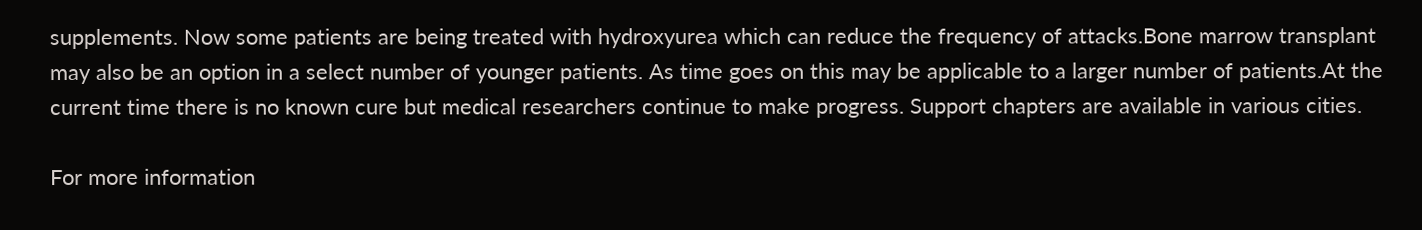supplements. Now some patients are being treated with hydroxyurea which can reduce the frequency of attacks.Bone marrow transplant may also be an option in a select number of younger patients. As time goes on this may be applicable to a larger number of patients.At the current time there is no known cure but medical researchers continue to make progress. Support chapters are available in various cities.

For more information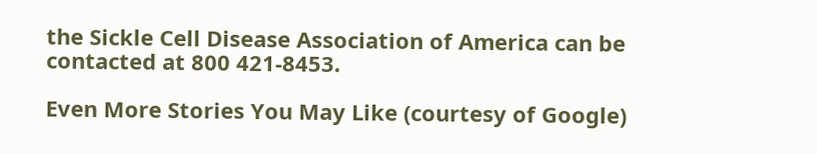the Sickle Cell Disease Association of America can be contacted at 800 421-8453.

Even More Stories You May Like (courtesy of Google)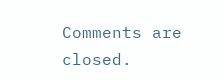Comments are closed.